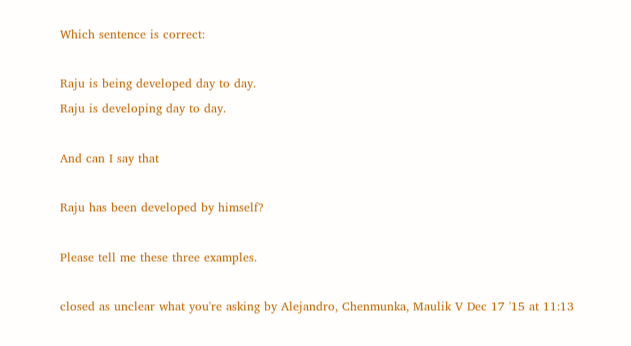Which sentence is correct:

Raju is being developed day to day.
Raju is developing day to day.

And can I say that

Raju has been developed by himself?

Please tell me these three examples.

closed as unclear what you're asking by Alejandro, Chenmunka, Maulik V Dec 17 '15 at 11:13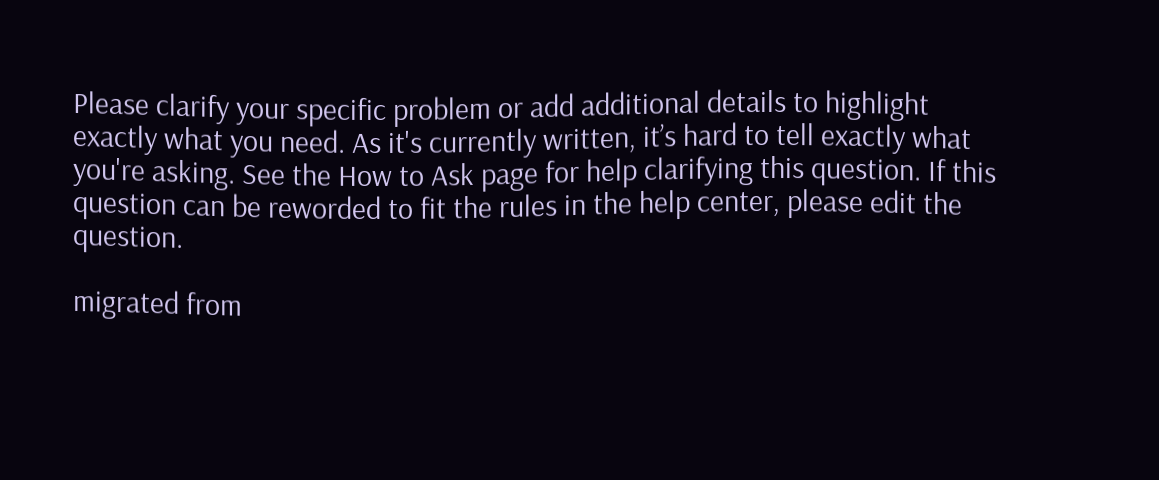Please clarify your specific problem or add additional details to highlight exactly what you need. As it's currently written, it’s hard to tell exactly what you're asking. See the How to Ask page for help clarifying this question. If this question can be reworded to fit the rules in the help center, please edit the question.

migrated from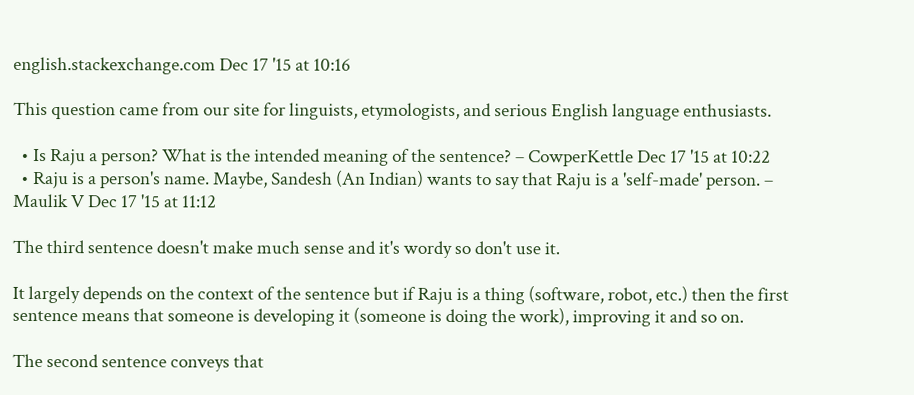english.stackexchange.com Dec 17 '15 at 10:16

This question came from our site for linguists, etymologists, and serious English language enthusiasts.

  • Is Raju a person? What is the intended meaning of the sentence? – CowperKettle Dec 17 '15 at 10:22
  • Raju is a person's name. Maybe, Sandesh (An Indian) wants to say that Raju is a 'self-made' person. – Maulik V Dec 17 '15 at 11:12

The third sentence doesn't make much sense and it's wordy so don't use it.

It largely depends on the context of the sentence but if Raju is a thing (software, robot, etc.) then the first sentence means that someone is developing it (someone is doing the work), improving it and so on.

The second sentence conveys that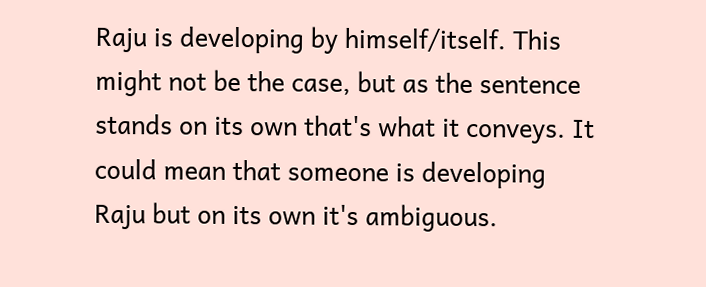Raju is developing by himself/itself. This might not be the case, but as the sentence stands on its own that's what it conveys. It could mean that someone is developing Raju but on its own it's ambiguous.